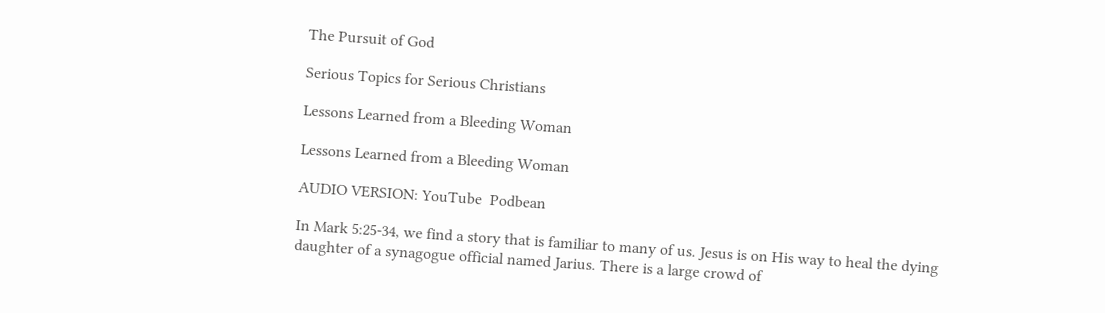The Pursuit of God

Serious Topics for Serious Christians

Lessons Learned from a Bleeding Woman

Lessons Learned from a Bleeding Woman

AUDIO VERSION: YouTube  Podbean

In Mark 5:25-34, we find a story that is familiar to many of us. Jesus is on His way to heal the dying daughter of a synagogue official named Jarius. There is a large crowd of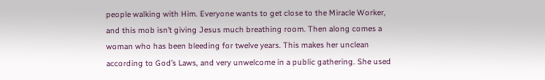people walking with Him. Everyone wants to get close to the Miracle Worker, and this mob isn’t giving Jesus much breathing room. Then along comes a woman who has been bleeding for twelve years. This makes her unclean according to God’s Laws, and very unwelcome in a public gathering. She used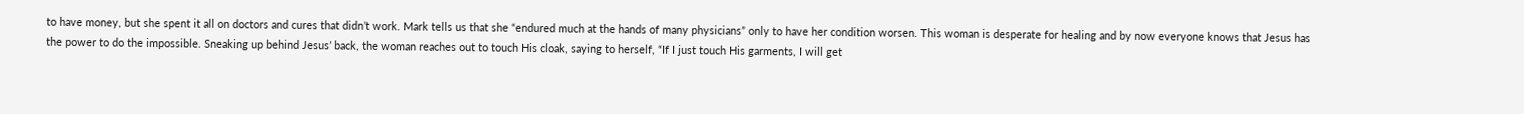to have money, but she spent it all on doctors and cures that didn’t work. Mark tells us that she “endured much at the hands of many physicians” only to have her condition worsen. This woman is desperate for healing and by now everyone knows that Jesus has the power to do the impossible. Sneaking up behind Jesus’ back, the woman reaches out to touch His cloak, saying to herself, “If I just touch His garments, I will get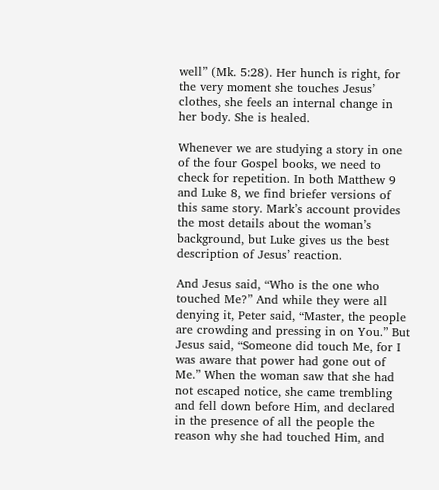well” (Mk. 5:28). Her hunch is right, for the very moment she touches Jesus’ clothes, she feels an internal change in her body. She is healed.

Whenever we are studying a story in one of the four Gospel books, we need to check for repetition. In both Matthew 9 and Luke 8, we find briefer versions of this same story. Mark’s account provides the most details about the woman’s background, but Luke gives us the best description of Jesus’ reaction.

And Jesus said, “Who is the one who touched Me?” And while they were all denying it, Peter said, “Master, the people are crowding and pressing in on You.” But Jesus said, “Someone did touch Me, for I was aware that power had gone out of Me.” When the woman saw that she had not escaped notice, she came trembling and fell down before Him, and declared in the presence of all the people the reason why she had touched Him, and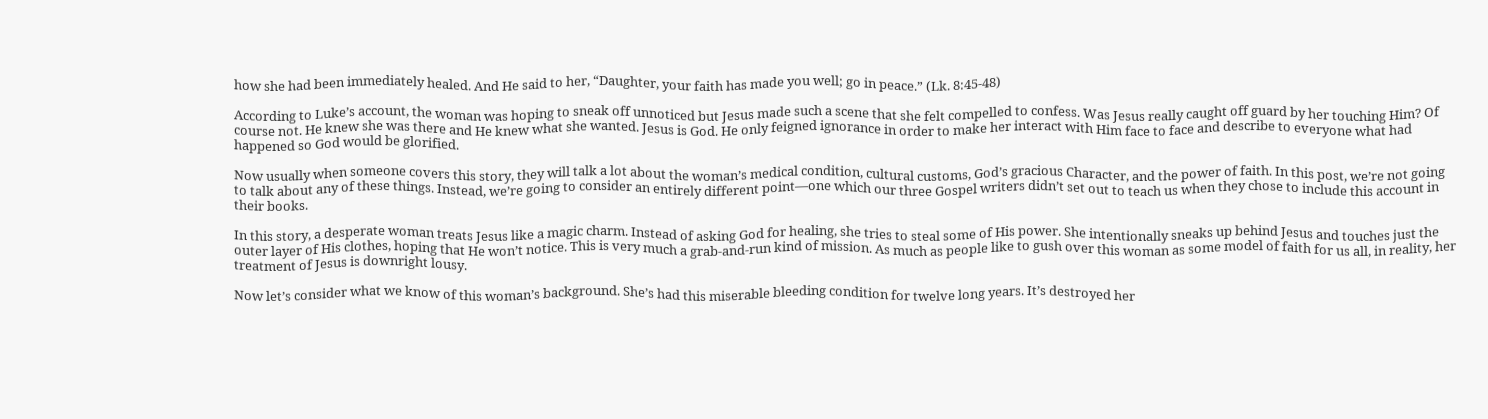how she had been immediately healed. And He said to her, “Daughter, your faith has made you well; go in peace.” (Lk. 8:45-48)

According to Luke’s account, the woman was hoping to sneak off unnoticed but Jesus made such a scene that she felt compelled to confess. Was Jesus really caught off guard by her touching Him? Of course not. He knew she was there and He knew what she wanted. Jesus is God. He only feigned ignorance in order to make her interact with Him face to face and describe to everyone what had happened so God would be glorified.

Now usually when someone covers this story, they will talk a lot about the woman’s medical condition, cultural customs, God’s gracious Character, and the power of faith. In this post, we’re not going to talk about any of these things. Instead, we’re going to consider an entirely different point—one which our three Gospel writers didn’t set out to teach us when they chose to include this account in their books.

In this story, a desperate woman treats Jesus like a magic charm. Instead of asking God for healing, she tries to steal some of His power. She intentionally sneaks up behind Jesus and touches just the outer layer of His clothes, hoping that He won’t notice. This is very much a grab-and-run kind of mission. As much as people like to gush over this woman as some model of faith for us all, in reality, her treatment of Jesus is downright lousy.

Now let’s consider what we know of this woman’s background. She’s had this miserable bleeding condition for twelve long years. It’s destroyed her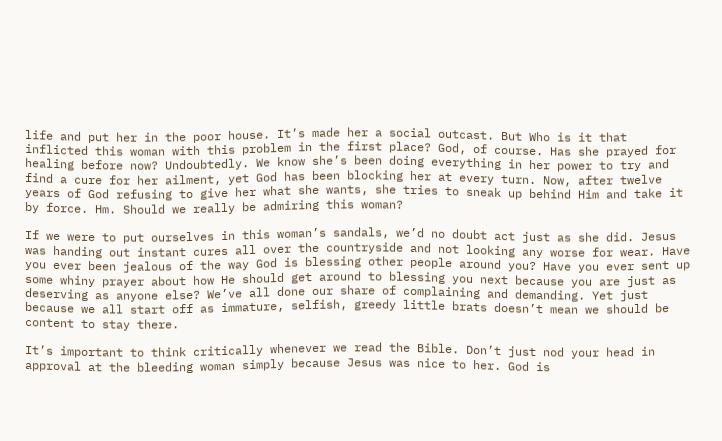life and put her in the poor house. It’s made her a social outcast. But Who is it that inflicted this woman with this problem in the first place? God, of course. Has she prayed for healing before now? Undoubtedly. We know she’s been doing everything in her power to try and find a cure for her ailment, yet God has been blocking her at every turn. Now, after twelve years of God refusing to give her what she wants, she tries to sneak up behind Him and take it by force. Hm. Should we really be admiring this woman?

If we were to put ourselves in this woman’s sandals, we’d no doubt act just as she did. Jesus was handing out instant cures all over the countryside and not looking any worse for wear. Have you ever been jealous of the way God is blessing other people around you? Have you ever sent up some whiny prayer about how He should get around to blessing you next because you are just as deserving as anyone else? We’ve all done our share of complaining and demanding. Yet just because we all start off as immature, selfish, greedy little brats doesn’t mean we should be content to stay there.

It’s important to think critically whenever we read the Bible. Don’t just nod your head in approval at the bleeding woman simply because Jesus was nice to her. God is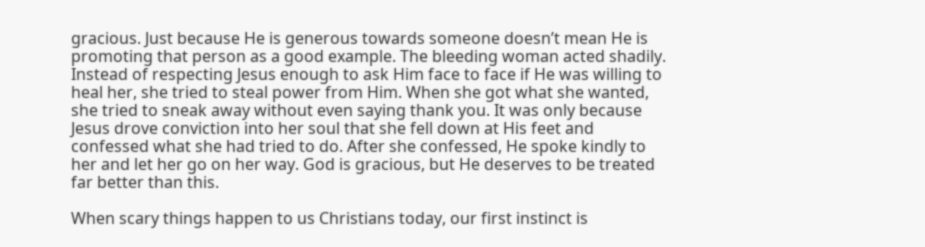gracious. Just because He is generous towards someone doesn’t mean He is promoting that person as a good example. The bleeding woman acted shadily. Instead of respecting Jesus enough to ask Him face to face if He was willing to heal her, she tried to steal power from Him. When she got what she wanted, she tried to sneak away without even saying thank you. It was only because Jesus drove conviction into her soul that she fell down at His feet and confessed what she had tried to do. After she confessed, He spoke kindly to her and let her go on her way. God is gracious, but He deserves to be treated far better than this.

When scary things happen to us Christians today, our first instinct is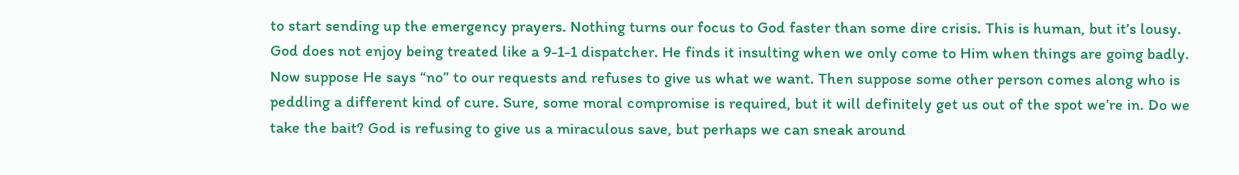to start sending up the emergency prayers. Nothing turns our focus to God faster than some dire crisis. This is human, but it’s lousy. God does not enjoy being treated like a 9-1-1 dispatcher. He finds it insulting when we only come to Him when things are going badly. Now suppose He says “no” to our requests and refuses to give us what we want. Then suppose some other person comes along who is peddling a different kind of cure. Sure, some moral compromise is required, but it will definitely get us out of the spot we’re in. Do we take the bait? God is refusing to give us a miraculous save, but perhaps we can sneak around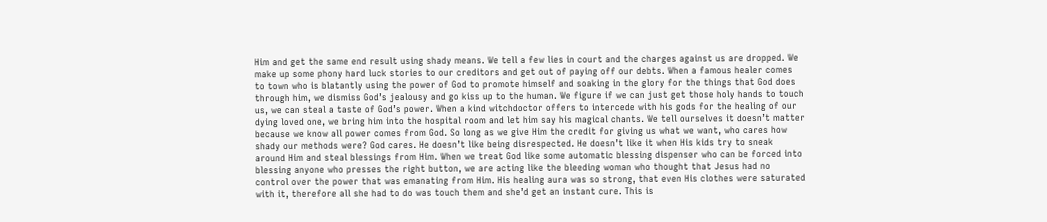Him and get the same end result using shady means. We tell a few lies in court and the charges against us are dropped. We make up some phony hard luck stories to our creditors and get out of paying off our debts. When a famous healer comes to town who is blatantly using the power of God to promote himself and soaking in the glory for the things that God does through him, we dismiss God’s jealousy and go kiss up to the human. We figure if we can just get those holy hands to touch us, we can steal a taste of God’s power. When a kind witchdoctor offers to intercede with his gods for the healing of our dying loved one, we bring him into the hospital room and let him say his magical chants. We tell ourselves it doesn’t matter because we know all power comes from God. So long as we give Him the credit for giving us what we want, who cares how shady our methods were? God cares. He doesn’t like being disrespected. He doesn’t like it when His kids try to sneak around Him and steal blessings from Him. When we treat God like some automatic blessing dispenser who can be forced into blessing anyone who presses the right button, we are acting like the bleeding woman who thought that Jesus had no control over the power that was emanating from Him. His healing aura was so strong, that even His clothes were saturated with it, therefore all she had to do was touch them and she’d get an instant cure. This is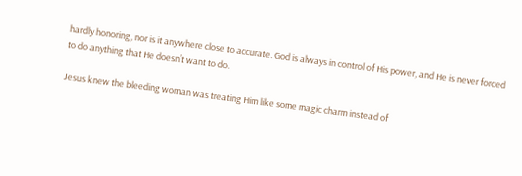hardly honoring, nor is it anywhere close to accurate. God is always in control of His power, and He is never forced to do anything that He doesn’t want to do.

Jesus knew the bleeding woman was treating Him like some magic charm instead of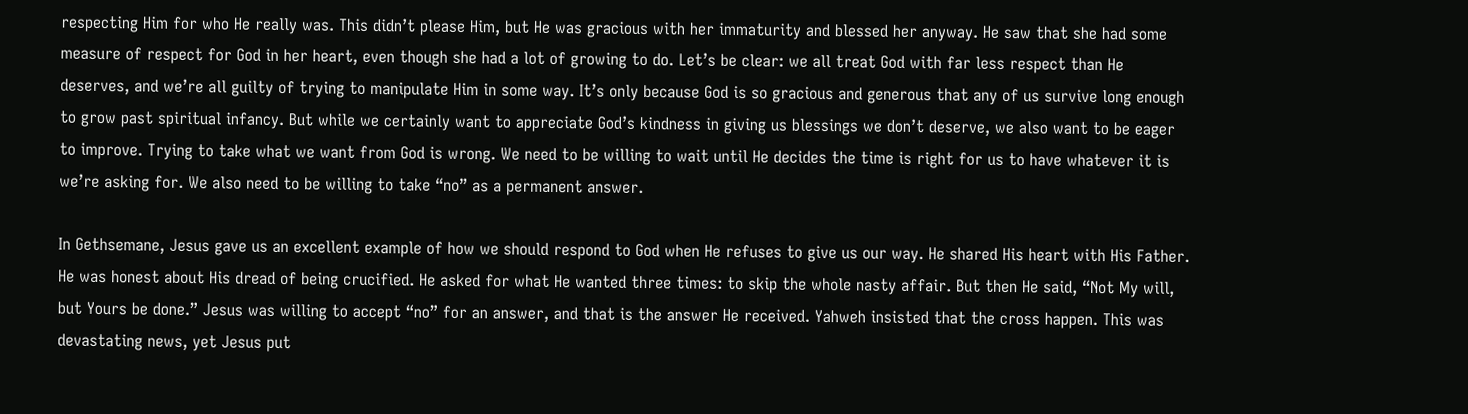respecting Him for who He really was. This didn’t please Him, but He was gracious with her immaturity and blessed her anyway. He saw that she had some measure of respect for God in her heart, even though she had a lot of growing to do. Let’s be clear: we all treat God with far less respect than He deserves, and we’re all guilty of trying to manipulate Him in some way. It’s only because God is so gracious and generous that any of us survive long enough to grow past spiritual infancy. But while we certainly want to appreciate God’s kindness in giving us blessings we don’t deserve, we also want to be eager to improve. Trying to take what we want from God is wrong. We need to be willing to wait until He decides the time is right for us to have whatever it is we’re asking for. We also need to be willing to take “no” as a permanent answer.

In Gethsemane, Jesus gave us an excellent example of how we should respond to God when He refuses to give us our way. He shared His heart with His Father. He was honest about His dread of being crucified. He asked for what He wanted three times: to skip the whole nasty affair. But then He said, “Not My will, but Yours be done.” Jesus was willing to accept “no” for an answer, and that is the answer He received. Yahweh insisted that the cross happen. This was devastating news, yet Jesus put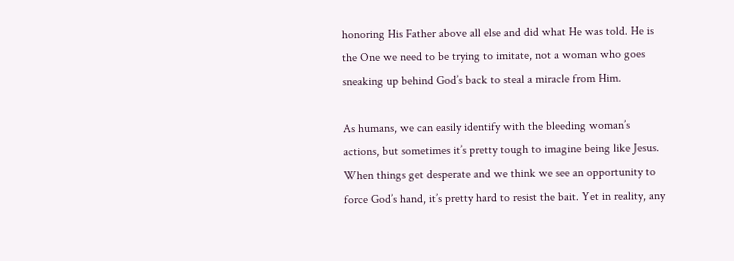honoring His Father above all else and did what He was told. He is the One we need to be trying to imitate, not a woman who goes sneaking up behind God’s back to steal a miracle from Him.

As humans, we can easily identify with the bleeding woman’s actions, but sometimes it’s pretty tough to imagine being like Jesus. When things get desperate and we think we see an opportunity to force God’s hand, it’s pretty hard to resist the bait. Yet in reality, any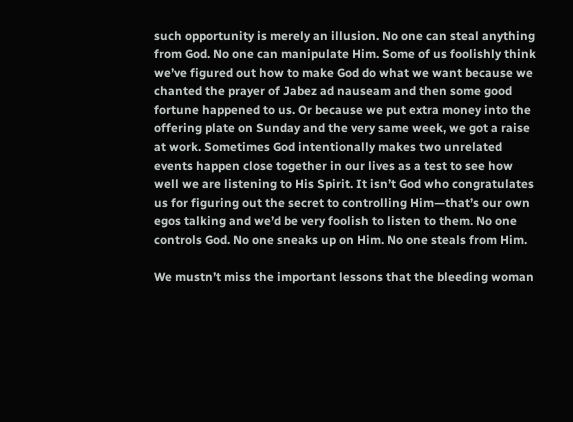such opportunity is merely an illusion. No one can steal anything from God. No one can manipulate Him. Some of us foolishly think we’ve figured out how to make God do what we want because we chanted the prayer of Jabez ad nauseam and then some good fortune happened to us. Or because we put extra money into the offering plate on Sunday and the very same week, we got a raise at work. Sometimes God intentionally makes two unrelated events happen close together in our lives as a test to see how well we are listening to His Spirit. It isn’t God who congratulates us for figuring out the secret to controlling Him—that’s our own egos talking and we’d be very foolish to listen to them. No one controls God. No one sneaks up on Him. No one steals from Him.

We mustn’t miss the important lessons that the bleeding woman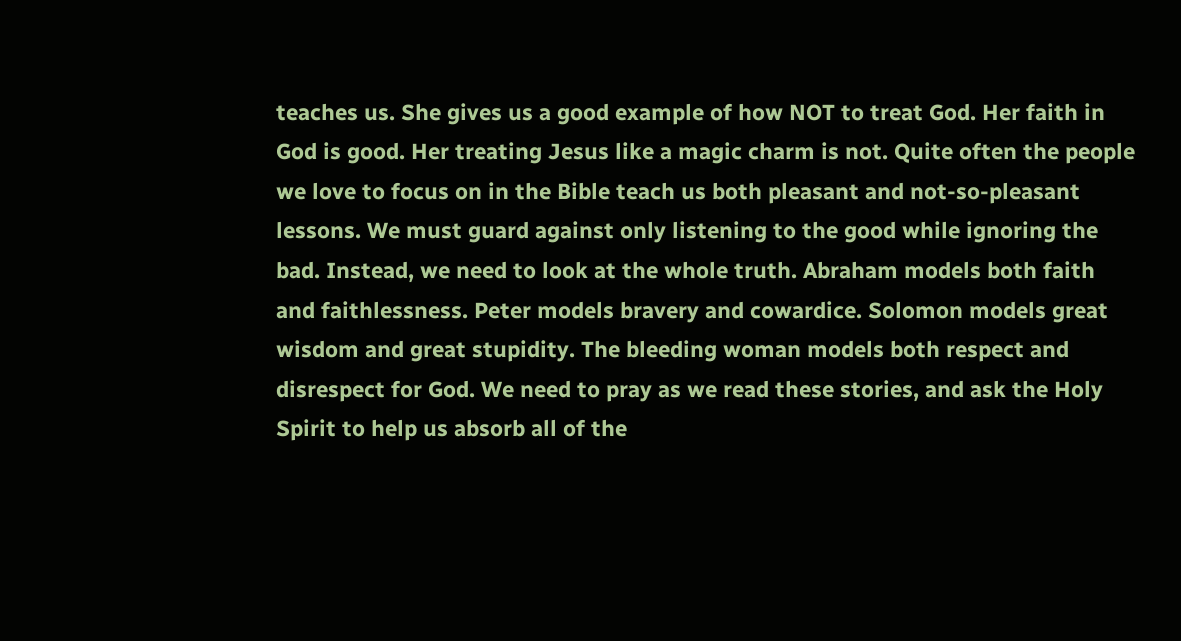teaches us. She gives us a good example of how NOT to treat God. Her faith in God is good. Her treating Jesus like a magic charm is not. Quite often the people we love to focus on in the Bible teach us both pleasant and not-so-pleasant lessons. We must guard against only listening to the good while ignoring the bad. Instead, we need to look at the whole truth. Abraham models both faith and faithlessness. Peter models bravery and cowardice. Solomon models great wisdom and great stupidity. The bleeding woman models both respect and disrespect for God. We need to pray as we read these stories, and ask the Holy Spirit to help us absorb all of the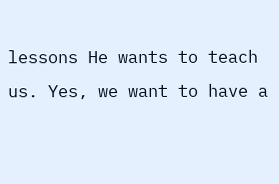lessons He wants to teach us. Yes, we want to have a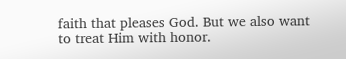faith that pleases God. But we also want to treat Him with honor.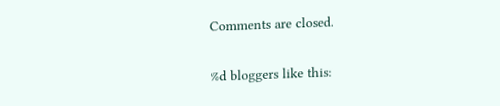Comments are closed.

%d bloggers like this: